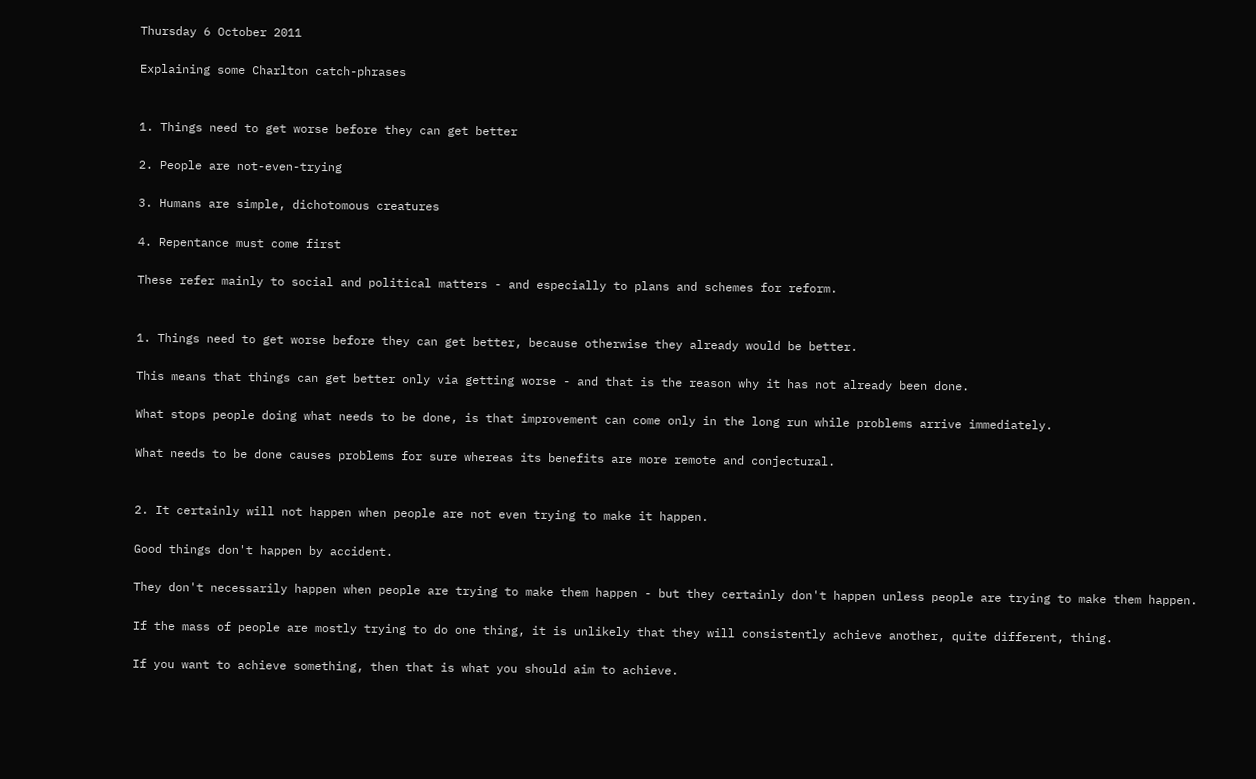Thursday 6 October 2011

Explaining some Charlton catch-phrases


1. Things need to get worse before they can get better

2. People are not-even-trying

3. Humans are simple, dichotomous creatures

4. Repentance must come first

These refer mainly to social and political matters - and especially to plans and schemes for reform.


1. Things need to get worse before they can get better, because otherwise they already would be better.

This means that things can get better only via getting worse - and that is the reason why it has not already been done.

What stops people doing what needs to be done, is that improvement can come only in the long run while problems arrive immediately.

What needs to be done causes problems for sure whereas its benefits are more remote and conjectural.


2. It certainly will not happen when people are not even trying to make it happen.

Good things don't happen by accident.

They don't necessarily happen when people are trying to make them happen - but they certainly don't happen unless people are trying to make them happen.

If the mass of people are mostly trying to do one thing, it is unlikely that they will consistently achieve another, quite different, thing.

If you want to achieve something, then that is what you should aim to achieve.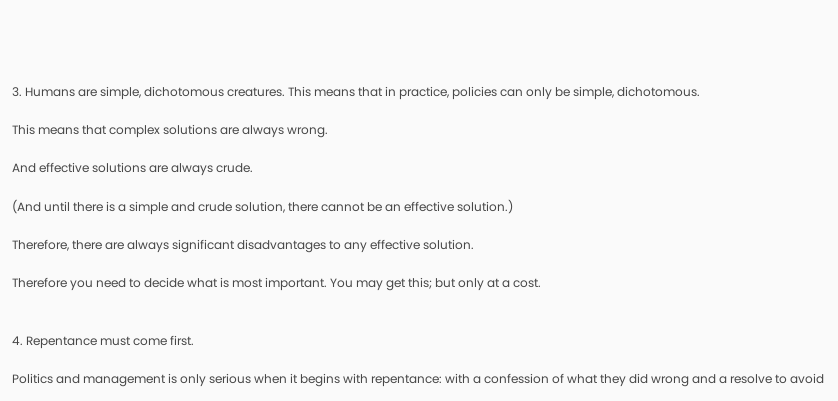3. Humans are simple, dichotomous creatures. This means that in practice, policies can only be simple, dichotomous.

This means that complex solutions are always wrong.

And effective solutions are always crude.

(And until there is a simple and crude solution, there cannot be an effective solution.)

Therefore, there are always significant disadvantages to any effective solution.

Therefore you need to decide what is most important. You may get this; but only at a cost.


4. Repentance must come first.

Politics and management is only serious when it begins with repentance: with a confession of what they did wrong and a resolve to avoid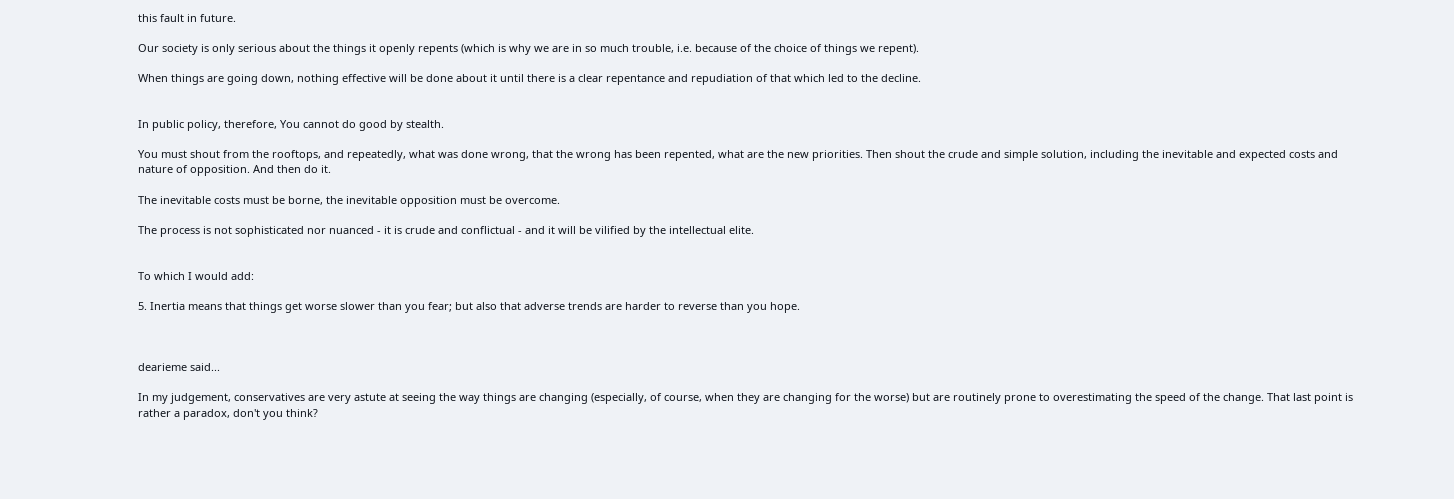this fault in future.

Our society is only serious about the things it openly repents (which is why we are in so much trouble, i.e. because of the choice of things we repent).

When things are going down, nothing effective will be done about it until there is a clear repentance and repudiation of that which led to the decline.


In public policy, therefore, You cannot do good by stealth.

You must shout from the rooftops, and repeatedly, what was done wrong, that the wrong has been repented, what are the new priorities. Then shout the crude and simple solution, including the inevitable and expected costs and nature of opposition. And then do it.

The inevitable costs must be borne, the inevitable opposition must be overcome.

The process is not sophisticated nor nuanced - it is crude and conflictual - and it will be vilified by the intellectual elite.


To which I would add:

5. Inertia means that things get worse slower than you fear; but also that adverse trends are harder to reverse than you hope.



dearieme said...

In my judgement, conservatives are very astute at seeing the way things are changing (especially, of course, when they are changing for the worse) but are routinely prone to overestimating the speed of the change. That last point is rather a paradox, don't you think?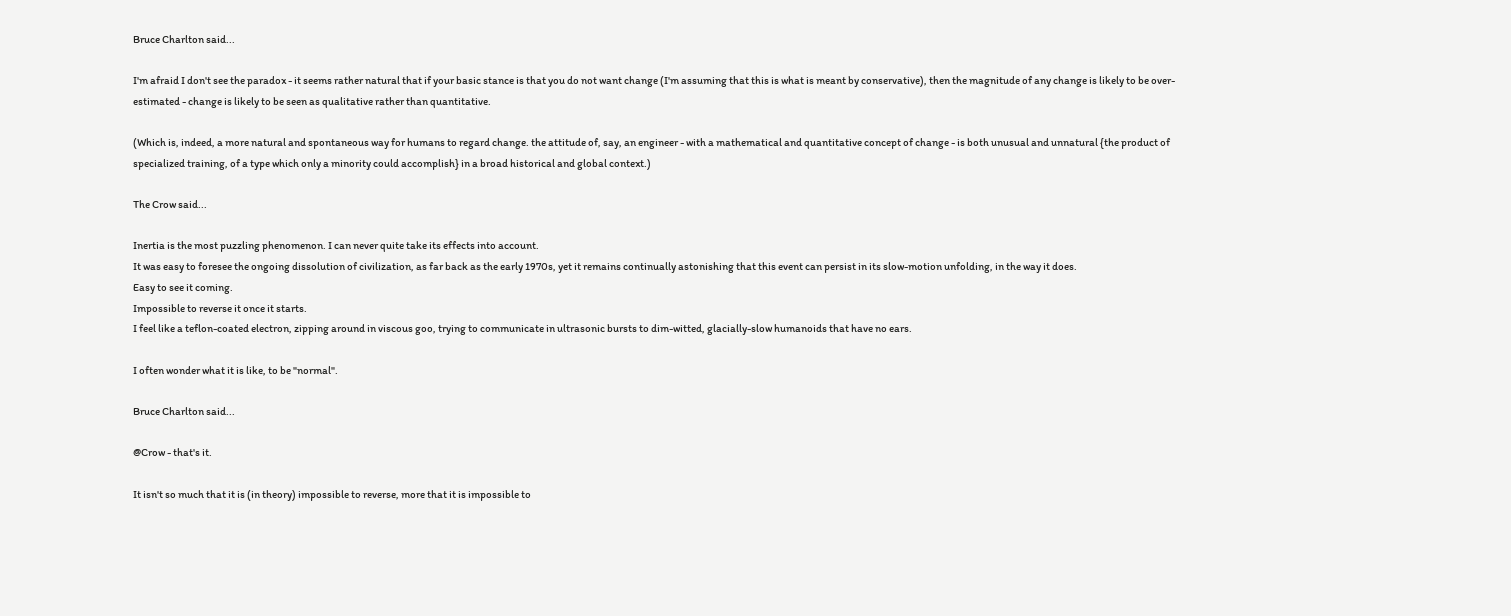Bruce Charlton said...

I'm afraid I don't see the paradox - it seems rather natural that if your basic stance is that you do not want change (I'm assuming that this is what is meant by conservative), then the magnitude of any change is likely to be over-estimated - change is likely to be seen as qualitative rather than quantitative.

(Which is, indeed, a more natural and spontaneous way for humans to regard change. the attitude of, say, an engineer - with a mathematical and quantitative concept of change - is both unusual and unnatural {the product of specialized training, of a type which only a minority could accomplish} in a broad historical and global context.)

The Crow said...

Inertia is the most puzzling phenomenon. I can never quite take its effects into account.
It was easy to foresee the ongoing dissolution of civilization, as far back as the early 1970s, yet it remains continually astonishing that this event can persist in its slow-motion unfolding, in the way it does.
Easy to see it coming.
Impossible to reverse it once it starts.
I feel like a teflon-coated electron, zipping around in viscous goo, trying to communicate in ultrasonic bursts to dim-witted, glacially-slow humanoids that have no ears.

I often wonder what it is like, to be "normal".

Bruce Charlton said...

@Crow - that's it.

It isn't so much that it is (in theory) impossible to reverse, more that it is impossible to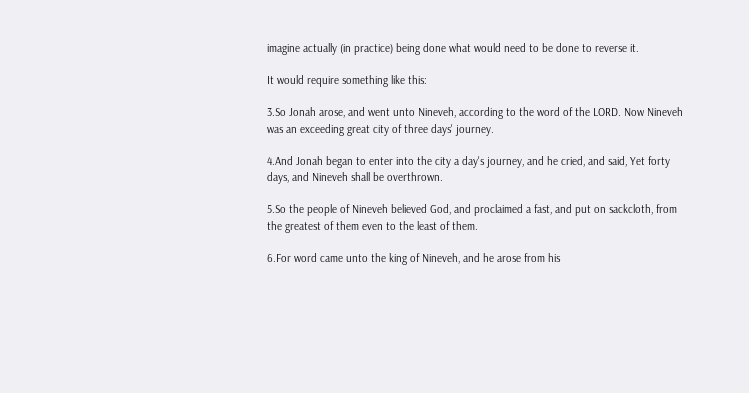imagine actually (in practice) being done what would need to be done to reverse it.

It would require something like this:

3.So Jonah arose, and went unto Nineveh, according to the word of the LORD. Now Nineveh was an exceeding great city of three days' journey.

4.And Jonah began to enter into the city a day's journey, and he cried, and said, Yet forty days, and Nineveh shall be overthrown.

5.So the people of Nineveh believed God, and proclaimed a fast, and put on sackcloth, from the greatest of them even to the least of them.

6.For word came unto the king of Nineveh, and he arose from his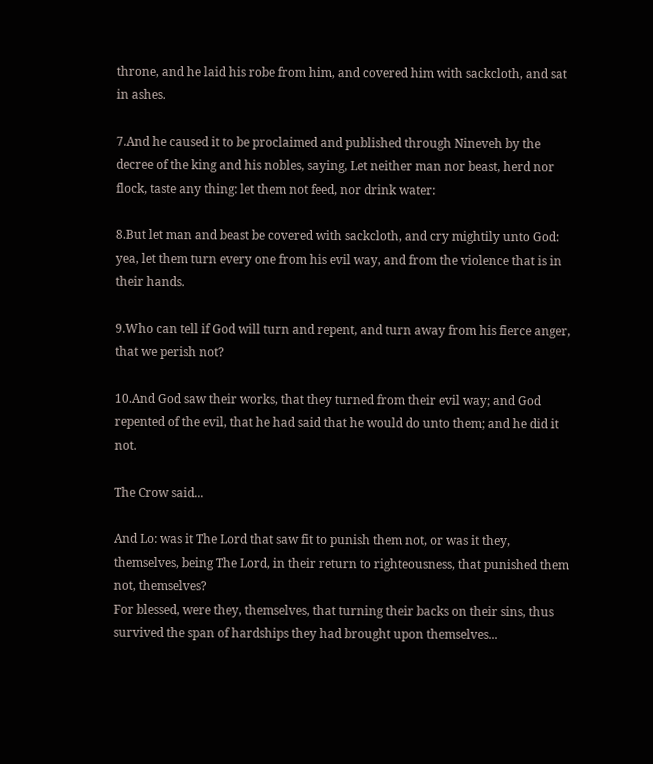throne, and he laid his robe from him, and covered him with sackcloth, and sat in ashes.

7.And he caused it to be proclaimed and published through Nineveh by the decree of the king and his nobles, saying, Let neither man nor beast, herd nor flock, taste any thing: let them not feed, nor drink water:

8.But let man and beast be covered with sackcloth, and cry mightily unto God: yea, let them turn every one from his evil way, and from the violence that is in their hands.

9.Who can tell if God will turn and repent, and turn away from his fierce anger, that we perish not?

10.And God saw their works, that they turned from their evil way; and God repented of the evil, that he had said that he would do unto them; and he did it not.

The Crow said...

And Lo: was it The Lord that saw fit to punish them not, or was it they, themselves, being The Lord, in their return to righteousness, that punished them not, themselves?
For blessed, were they, themselves, that turning their backs on their sins, thus survived the span of hardships they had brought upon themselves...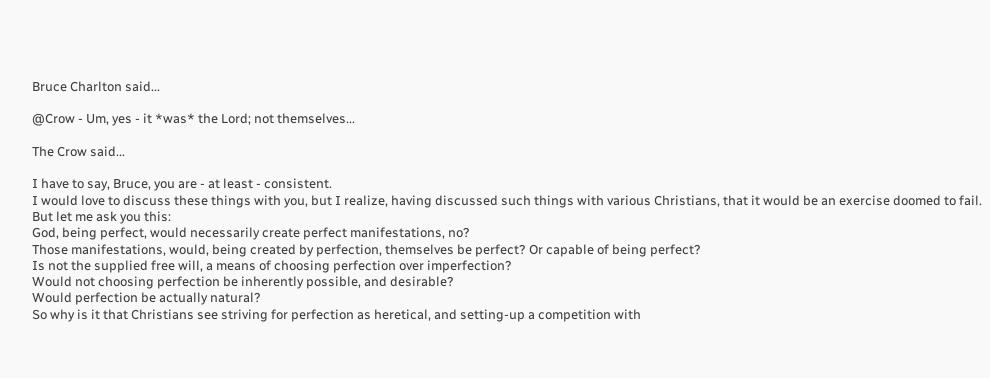Bruce Charlton said...

@Crow - Um, yes - it *was* the Lord; not themselves...

The Crow said...

I have to say, Bruce, you are - at least - consistent.
I would love to discuss these things with you, but I realize, having discussed such things with various Christians, that it would be an exercise doomed to fail.
But let me ask you this:
God, being perfect, would necessarily create perfect manifestations, no?
Those manifestations, would, being created by perfection, themselves be perfect? Or capable of being perfect?
Is not the supplied free will, a means of choosing perfection over imperfection?
Would not choosing perfection be inherently possible, and desirable?
Would perfection be actually natural?
So why is it that Christians see striving for perfection as heretical, and setting-up a competition with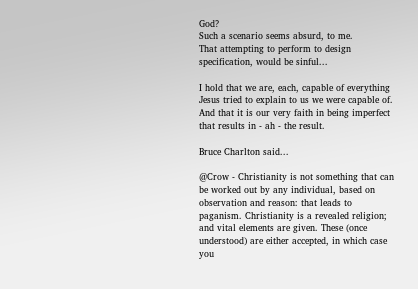God?
Such a scenario seems absurd, to me.
That attempting to perform to design specification, would be sinful...

I hold that we are, each, capable of everything Jesus tried to explain to us we were capable of. And that it is our very faith in being imperfect that results in - ah - the result.

Bruce Charlton said...

@Crow - Christianity is not something that can be worked out by any individual, based on observation and reason: that leads to paganism. Christianity is a revealed religion; and vital elements are given. These (once understood) are either accepted, in which case you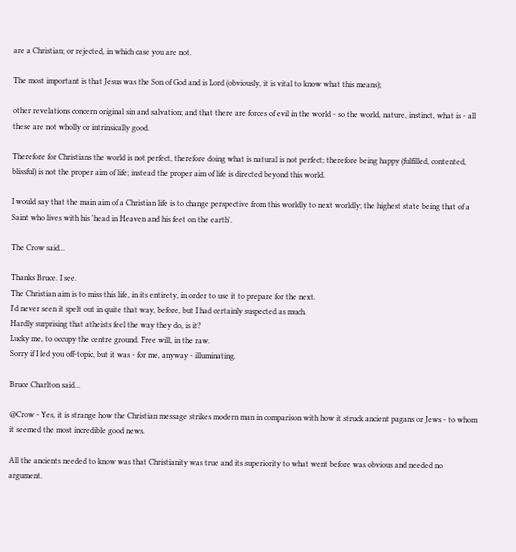are a Christian; or rejected, in which case you are not.

The most important is that Jesus was the Son of God and is Lord (obviously, it is vital to know what this means);

other revelations concern original sin and salvation; and that there are forces of evil in the world - so the world, nature, instinct, what is - all these are not wholly or intrinsically good.

Therefore for Christians the world is not perfect, therefore doing what is natural is not perfect; therefore being happy (fulfilled, contented, blissful) is not the proper aim of life; instead the proper aim of life is directed beyond this world.

I would say that the main aim of a Christian life is to change perspective from this worldly to next worldly; the highest state being that of a Saint who lives with his 'head in Heaven and his feet on the earth'.

The Crow said...

Thanks Bruce. I see.
The Christian aim is to miss this life, in its entirety, in order to use it to prepare for the next.
I'd never seen it spelt out in quite that way, before, but I had certainly suspected as much.
Hardly surprising that atheists feel the way they do, is it?
Lucky me, to occupy the centre ground. Free will, in the raw.
Sorry if I led you off-topic, but it was - for me, anyway - illuminating.

Bruce Charlton said...

@Crow - Yes, it is strange how the Christian message strikes modern man in comparison with how it struck ancient pagans or Jews - to whom it seemed the most incredible good news.

All the ancients needed to know was that Christianity was true and its superiority to what went before was obvious and needed no argument.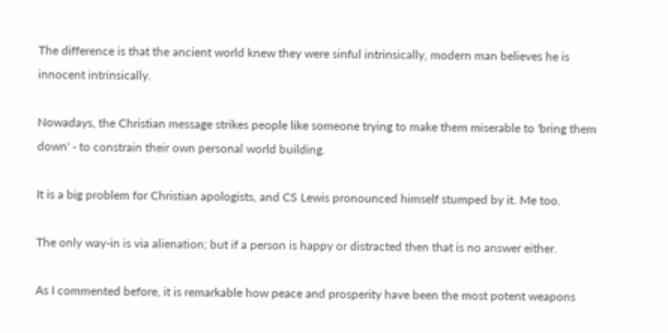The difference is that the ancient world knew they were sinful intrinsically, modern man believes he is innocent intrinsically.

Nowadays, the Christian message strikes people like someone trying to make them miserable to 'bring them down' - to constrain their own personal world building.

It is a big problem for Christian apologists, and CS Lewis pronounced himself stumped by it. Me too.

The only way-in is via alienation; but if a person is happy or distracted then that is no answer either.

As I commented before, it is remarkable how peace and prosperity have been the most potent weapons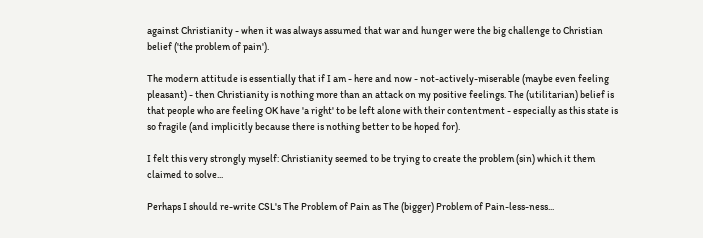against Christianity - when it was always assumed that war and hunger were the big challenge to Christian belief ('the problem of pain').

The modern attitude is essentially that if I am - here and now - not-actively-miserable (maybe even feeling pleasant) - then Christianity is nothing more than an attack on my positive feelings. The (utilitarian) belief is that people who are feeling OK have 'a right' to be left alone with their contentment - especially as this state is so fragile (and implicitly because there is nothing better to be hoped for).

I felt this very strongly myself: Christianity seemed to be trying to create the problem (sin) which it them claimed to solve...

Perhaps I should re-write CSL's The Problem of Pain as The (bigger) Problem of Pain-less-ness...